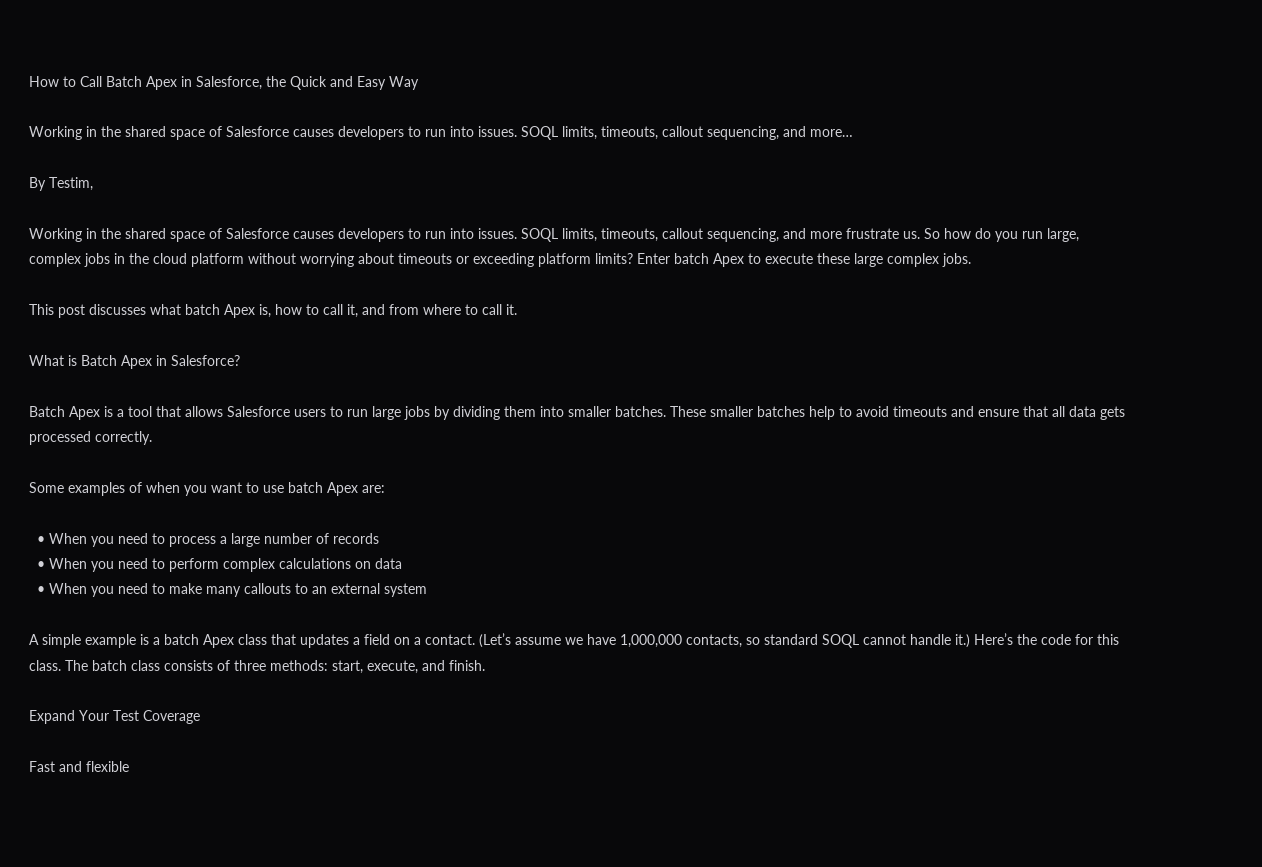How to Call Batch Apex in Salesforce, the Quick and Easy Way

Working in the shared space of Salesforce causes developers to run into issues. SOQL limits, timeouts, callout sequencing, and more…

By Testim,

Working in the shared space of Salesforce causes developers to run into issues. SOQL limits, timeouts, callout sequencing, and more frustrate us. So how do you run large, complex jobs in the cloud platform without worrying about timeouts or exceeding platform limits? Enter batch Apex to execute these large complex jobs.

This post discusses what batch Apex is, how to call it, and from where to call it.

What is Batch Apex in Salesforce?

Batch Apex is a tool that allows Salesforce users to run large jobs by dividing them into smaller batches. These smaller batches help to avoid timeouts and ensure that all data gets processed correctly.

Some examples of when you want to use batch Apex are:

  • When you need to process a large number of records
  • When you need to perform complex calculations on data
  • When you need to make many callouts to an external system

A simple example is a batch Apex class that updates a field on a contact. (Let’s assume we have 1,000,000 contacts, so standard SOQL cannot handle it.) Here’s the code for this class. The batch class consists of three methods: start, execute, and finish.

Expand Your Test Coverage

Fast and flexible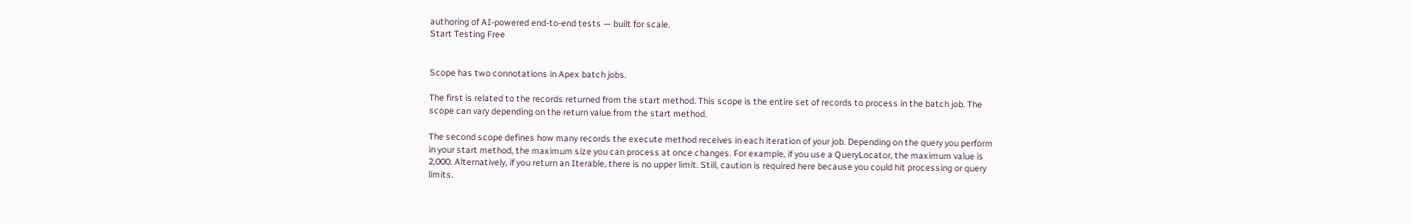authoring of AI-powered end-to-end tests — built for scale.
Start Testing Free


Scope has two connotations in Apex batch jobs.

The first is related to the records returned from the start method. This scope is the entire set of records to process in the batch job. The scope can vary depending on the return value from the start method.

The second scope defines how many records the execute method receives in each iteration of your job. Depending on the query you perform in your start method, the maximum size you can process at once changes. For example, if you use a QueryLocator, the maximum value is 2,000. Alternatively, if you return an Iterable, there is no upper limit. Still, caution is required here because you could hit processing or query limits.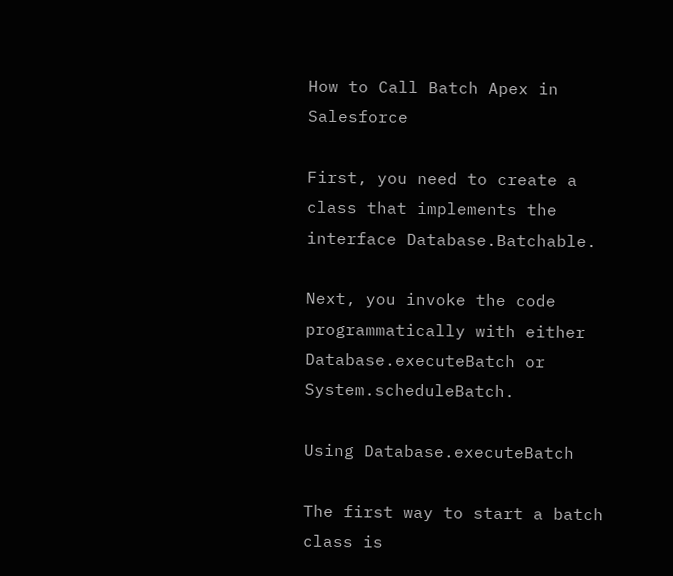How to Call Batch Apex in Salesforce

First, you need to create a class that implements the interface Database.Batchable.

Next, you invoke the code programmatically with either Database.executeBatch or System.scheduleBatch.

Using Database.executeBatch

The first way to start a batch class is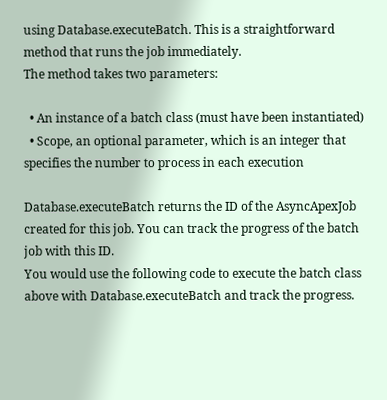using Database.executeBatch. This is a straightforward method that runs the job immediately.
The method takes two parameters:

  • An instance of a batch class (must have been instantiated)
  • Scope, an optional parameter, which is an integer that specifies the number to process in each execution

Database.executeBatch returns the ID of the AsyncApexJob created for this job. You can track the progress of the batch job with this ID.
You would use the following code to execute the batch class above with Database.executeBatch and track the progress.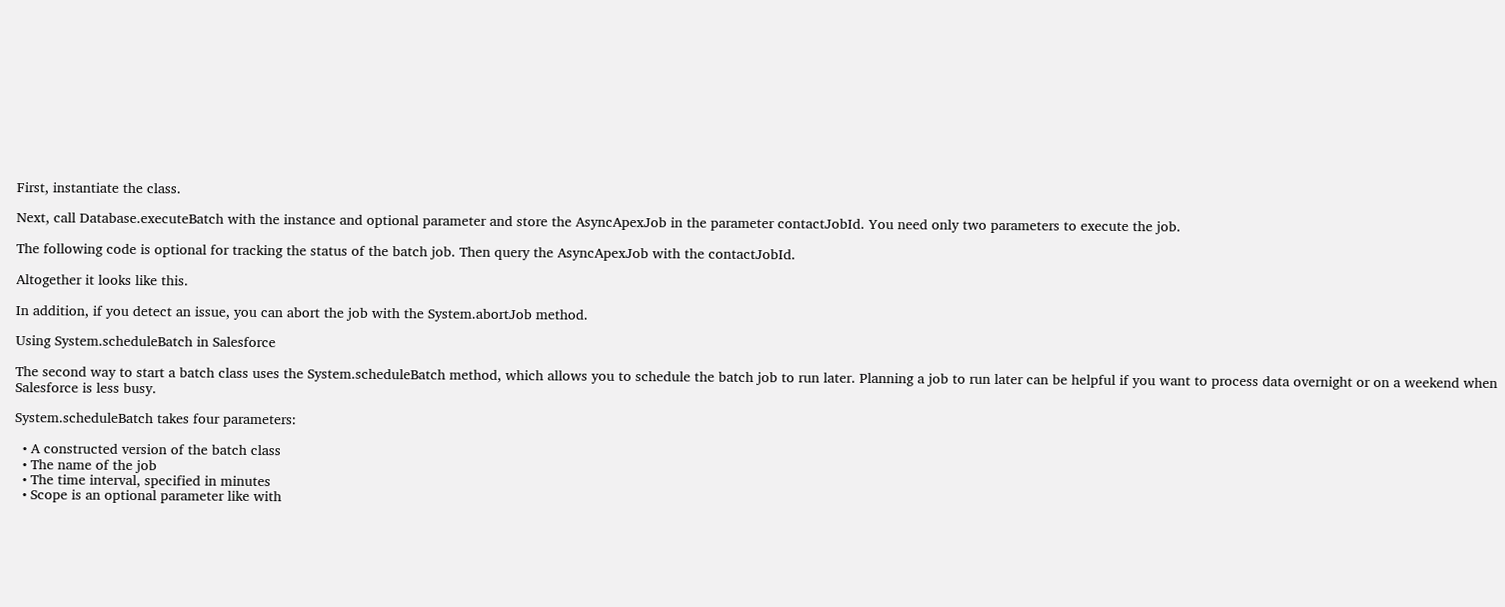First, instantiate the class.

Next, call Database.executeBatch with the instance and optional parameter and store the AsyncApexJob in the parameter contactJobId. You need only two parameters to execute the job.

The following code is optional for tracking the status of the batch job. Then query the AsyncApexJob with the contactJobId.

Altogether it looks like this.

In addition, if you detect an issue, you can abort the job with the System.abortJob method.

Using System.scheduleBatch in Salesforce

The second way to start a batch class uses the System.scheduleBatch method, which allows you to schedule the batch job to run later. Planning a job to run later can be helpful if you want to process data overnight or on a weekend when Salesforce is less busy.

System.scheduleBatch takes four parameters:

  • A constructed version of the batch class
  • The name of the job
  • The time interval, specified in minutes
  • Scope is an optional parameter like with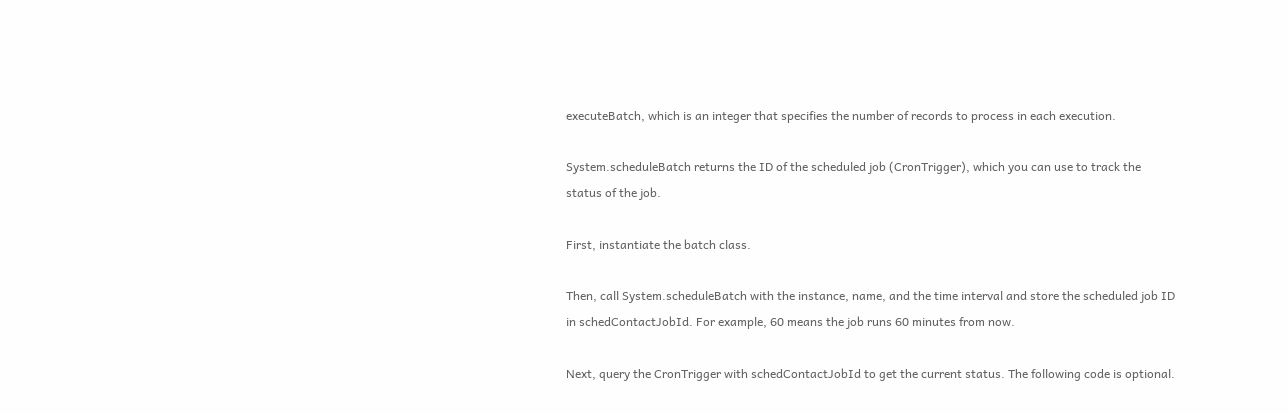executeBatch, which is an integer that specifies the number of records to process in each execution.

System.scheduleBatch returns the ID of the scheduled job (CronTrigger), which you can use to track the status of the job.

First, instantiate the batch class.

Then, call System.scheduleBatch with the instance, name, and the time interval and store the scheduled job ID in schedContactJobId. For example, 60 means the job runs 60 minutes from now.

Next, query the CronTrigger with schedContactJobId to get the current status. The following code is optional.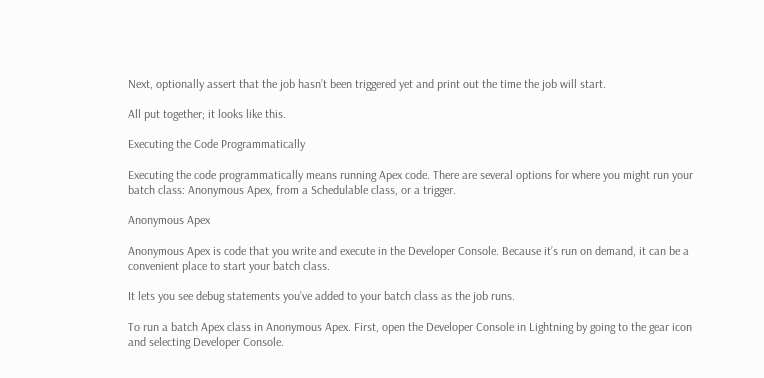Next, optionally assert that the job hasn’t been triggered yet and print out the time the job will start.

All put together; it looks like this.

Executing the Code Programmatically

Executing the code programmatically means running Apex code. There are several options for where you might run your batch class: Anonymous Apex, from a Schedulable class, or a trigger.

Anonymous Apex

Anonymous Apex is code that you write and execute in the Developer Console. Because it’s run on demand, it can be a convenient place to start your batch class.

It lets you see debug statements you’ve added to your batch class as the job runs.

To run a batch Apex class in Anonymous Apex. First, open the Developer Console in Lightning by going to the gear icon and selecting Developer Console.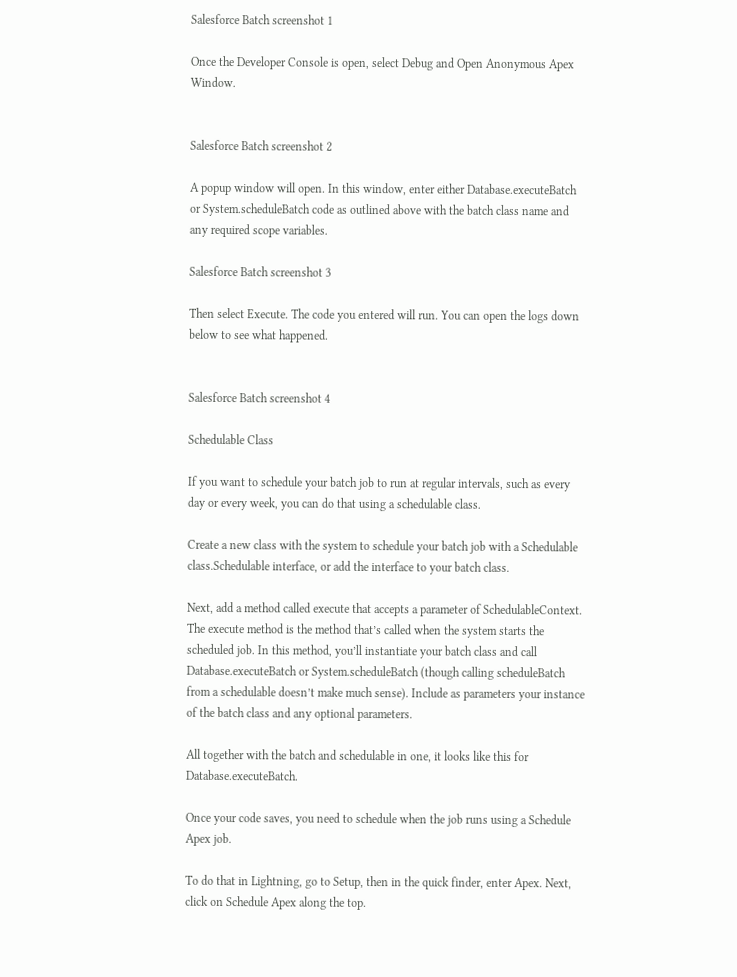Salesforce Batch screenshot 1

Once the Developer Console is open, select Debug and Open Anonymous Apex Window.


Salesforce Batch screenshot 2

A popup window will open. In this window, enter either Database.executeBatch or System.scheduleBatch code as outlined above with the batch class name and any required scope variables.

Salesforce Batch screenshot 3

Then select Execute. The code you entered will run. You can open the logs down below to see what happened.


Salesforce Batch screenshot 4

Schedulable Class

If you want to schedule your batch job to run at regular intervals, such as every day or every week, you can do that using a schedulable class.

Create a new class with the system to schedule your batch job with a Schedulable class.Schedulable interface, or add the interface to your batch class.

Next, add a method called execute that accepts a parameter of SchedulableContext. The execute method is the method that’s called when the system starts the scheduled job. In this method, you’ll instantiate your batch class and call Database.executeBatch or System.scheduleBatch (though calling scheduleBatch from a schedulable doesn’t make much sense). Include as parameters your instance of the batch class and any optional parameters.

All together with the batch and schedulable in one, it looks like this for Database.executeBatch.

Once your code saves, you need to schedule when the job runs using a Schedule Apex job.

To do that in Lightning, go to Setup, then in the quick finder, enter Apex. Next, click on Schedule Apex along the top.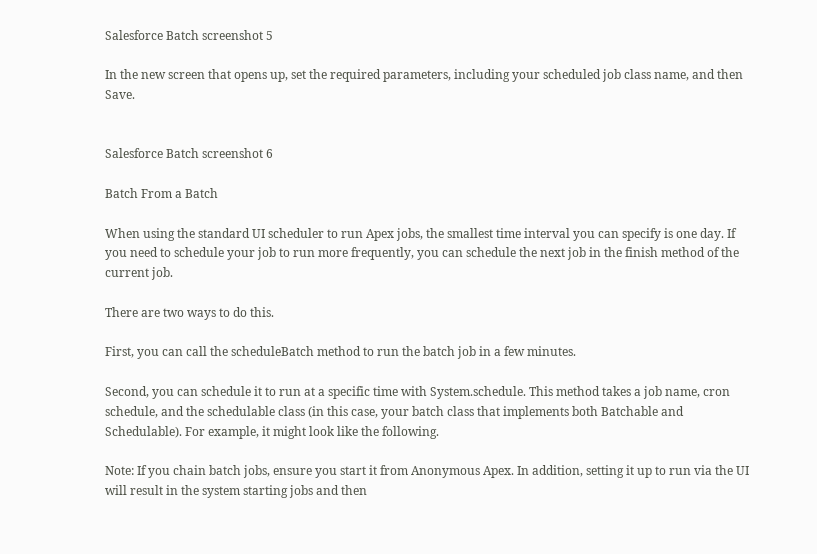Salesforce Batch screenshot 5

In the new screen that opens up, set the required parameters, including your scheduled job class name, and then Save.


Salesforce Batch screenshot 6

Batch From a Batch

When using the standard UI scheduler to run Apex jobs, the smallest time interval you can specify is one day. If you need to schedule your job to run more frequently, you can schedule the next job in the finish method of the current job.

There are two ways to do this.

First, you can call the scheduleBatch method to run the batch job in a few minutes.

Second, you can schedule it to run at a specific time with System.schedule. This method takes a job name, cron schedule, and the schedulable class (in this case, your batch class that implements both Batchable and Schedulable). For example, it might look like the following.

Note: If you chain batch jobs, ensure you start it from Anonymous Apex. In addition, setting it up to run via the UI will result in the system starting jobs and then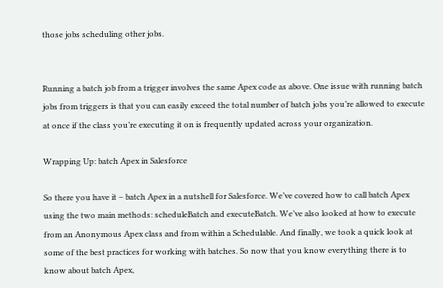those jobs scheduling other jobs.


Running a batch job from a trigger involves the same Apex code as above. One issue with running batch jobs from triggers is that you can easily exceed the total number of batch jobs you’re allowed to execute at once if the class you’re executing it on is frequently updated across your organization.

Wrapping Up: batch Apex in Salesforce

So there you have it – batch Apex in a nutshell for Salesforce. We’ve covered how to call batch Apex using the two main methods: scheduleBatch and executeBatch. We’ve also looked at how to execute from an Anonymous Apex class and from within a Schedulable. And finally, we took a quick look at some of the best practices for working with batches. So now that you know everything there is to know about batch Apex,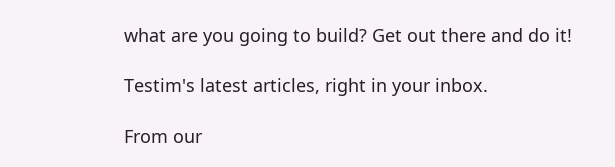what are you going to build? Get out there and do it!

Testim's latest articles, right in your inbox.

From our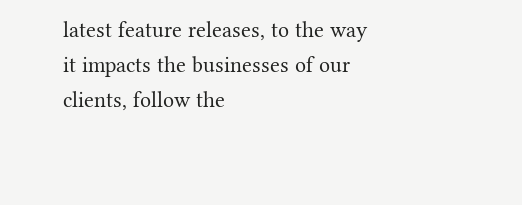latest feature releases, to the way it impacts the businesses of our clients, follow the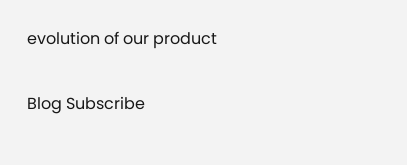evolution of our product

Blog Subscribe